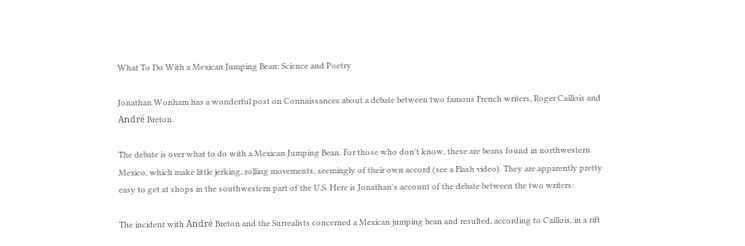What To Do With a Mexican Jumping Bean: Science and Poetry

Jonathan Wonham has a wonderful post on Connaissances about a debate between two famous French writers, Roger Caillois and André Breton.

The debate is over what to do with a Mexican Jumping Bean. For those who don't know, these are beans found in northwestern Mexico, which make little jerking, rolling movements, seemingly of their own accord (see a Flash video). They are apparently pretty easy to get at shops in the southwestern part of the U.S. Here is Jonathan's account of the debate between the two writers:

The incident with André Breton and the Surrealists concerned a Mexican jumping bean and resulted, according to Caillois, in a rift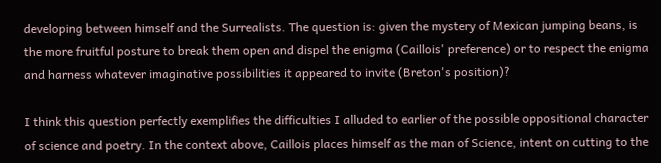developing between himself and the Surrealists. The question is: given the mystery of Mexican jumping beans, is the more fruitful posture to break them open and dispel the enigma (Caillois' preference) or to respect the enigma and harness whatever imaginative possibilities it appeared to invite (Breton's position)?

I think this question perfectly exemplifies the difficulties I alluded to earlier of the possible oppositional character of science and poetry. In the context above, Caillois places himself as the man of Science, intent on cutting to the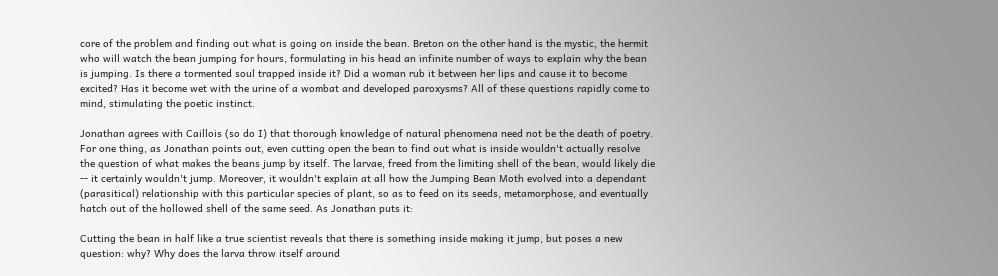core of the problem and finding out what is going on inside the bean. Breton on the other hand is the mystic, the hermit who will watch the bean jumping for hours, formulating in his head an infinite number of ways to explain why the bean is jumping. Is there a tormented soul trapped inside it? Did a woman rub it between her lips and cause it to become excited? Has it become wet with the urine of a wombat and developed paroxysms? All of these questions rapidly come to mind, stimulating the poetic instinct.

Jonathan agrees with Caillois (so do I) that thorough knowledge of natural phenomena need not be the death of poetry. For one thing, as Jonathan points out, even cutting open the bean to find out what is inside wouldn't actually resolve the question of what makes the beans jump by itself. The larvae, freed from the limiting shell of the bean, would likely die -- it certainly wouldn't jump. Moreover, it wouldn't explain at all how the Jumping Bean Moth evolved into a dependant (parasitical) relationship with this particular species of plant, so as to feed on its seeds, metamorphose, and eventually hatch out of the hollowed shell of the same seed. As Jonathan puts it:

Cutting the bean in half like a true scientist reveals that there is something inside making it jump, but poses a new question: why? Why does the larva throw itself around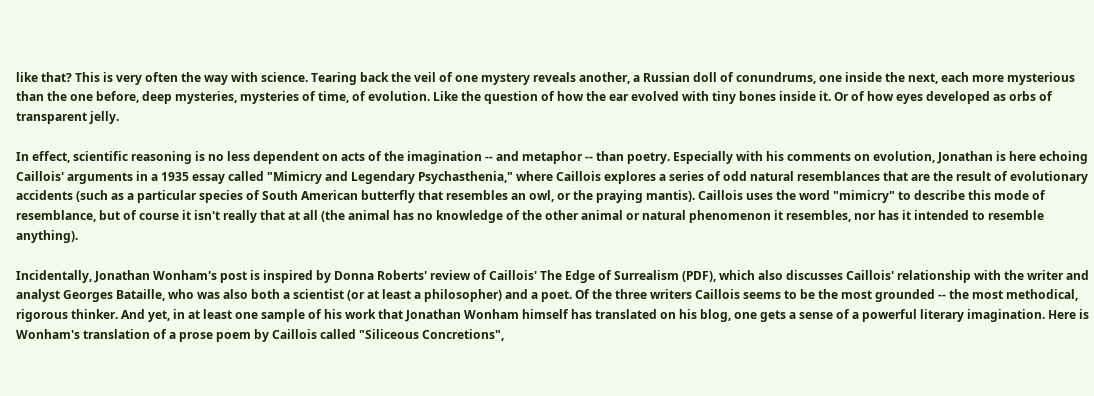like that? This is very often the way with science. Tearing back the veil of one mystery reveals another, a Russian doll of conundrums, one inside the next, each more mysterious than the one before, deep mysteries, mysteries of time, of evolution. Like the question of how the ear evolved with tiny bones inside it. Or of how eyes developed as orbs of transparent jelly.

In effect, scientific reasoning is no less dependent on acts of the imagination -- and metaphor -- than poetry. Especially with his comments on evolution, Jonathan is here echoing Caillois' arguments in a 1935 essay called "Mimicry and Legendary Psychasthenia," where Caillois explores a series of odd natural resemblances that are the result of evolutionary accidents (such as a particular species of South American butterfly that resembles an owl, or the praying mantis). Caillois uses the word "mimicry" to describe this mode of resemblance, but of course it isn't really that at all (the animal has no knowledge of the other animal or natural phenomenon it resembles, nor has it intended to resemble anything).

Incidentally, Jonathan Wonham's post is inspired by Donna Roberts' review of Caillois' The Edge of Surrealism (PDF), which also discusses Caillois' relationship with the writer and analyst Georges Bataille, who was also both a scientist (or at least a philosopher) and a poet. Of the three writers Caillois seems to be the most grounded -- the most methodical, rigorous thinker. And yet, in at least one sample of his work that Jonathan Wonham himself has translated on his blog, one gets a sense of a powerful literary imagination. Here is Wonham's translation of a prose poem by Caillois called "Siliceous Concretions",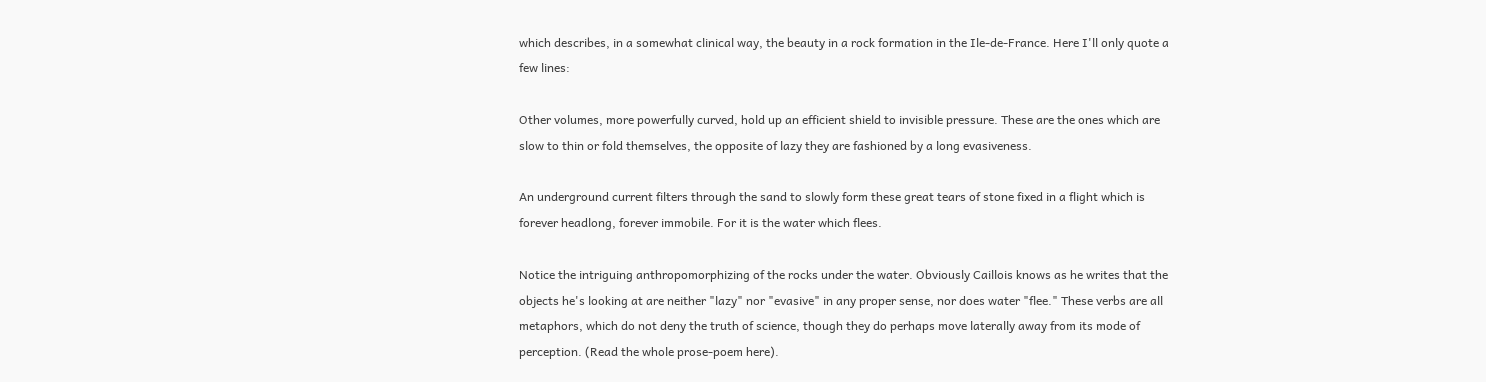which describes, in a somewhat clinical way, the beauty in a rock formation in the Ile-de-France. Here I'll only quote a few lines:

Other volumes, more powerfully curved, hold up an efficient shield to invisible pressure. These are the ones which are slow to thin or fold themselves, the opposite of lazy they are fashioned by a long evasiveness.

An underground current filters through the sand to slowly form these great tears of stone fixed in a flight which is forever headlong, forever immobile. For it is the water which flees.

Notice the intriguing anthropomorphizing of the rocks under the water. Obviously Caillois knows as he writes that the objects he's looking at are neither "lazy" nor "evasive" in any proper sense, nor does water "flee." These verbs are all metaphors, which do not deny the truth of science, though they do perhaps move laterally away from its mode of perception. (Read the whole prose-poem here).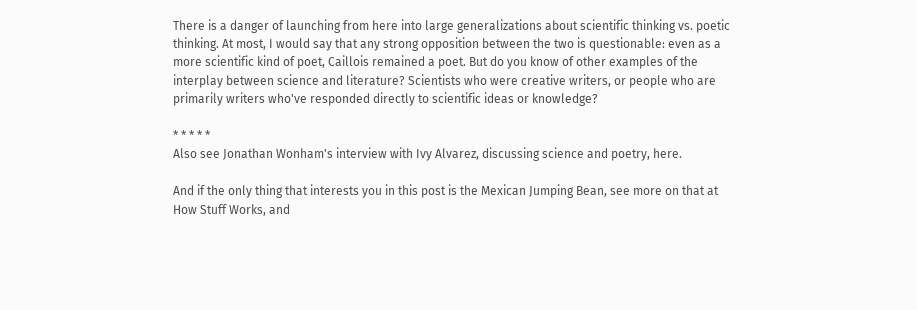There is a danger of launching from here into large generalizations about scientific thinking vs. poetic thinking. At most, I would say that any strong opposition between the two is questionable: even as a more scientific kind of poet, Caillois remained a poet. But do you know of other examples of the interplay between science and literature? Scientists who were creative writers, or people who are primarily writers who've responded directly to scientific ideas or knowledge?

* * * * *
Also see Jonathan Wonham's interview with Ivy Alvarez, discussing science and poetry, here.

And if the only thing that interests you in this post is the Mexican Jumping Bean, see more on that at How Stuff Works, and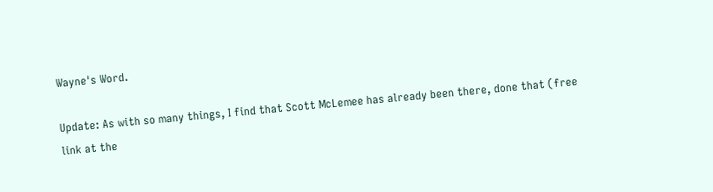Wayne's Word.

Update: As with so many things, I find that Scott McLemee has already been there, done that (free link at the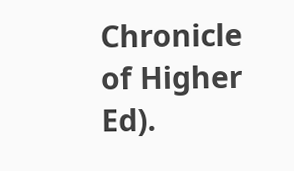Chronicle of Higher Ed).